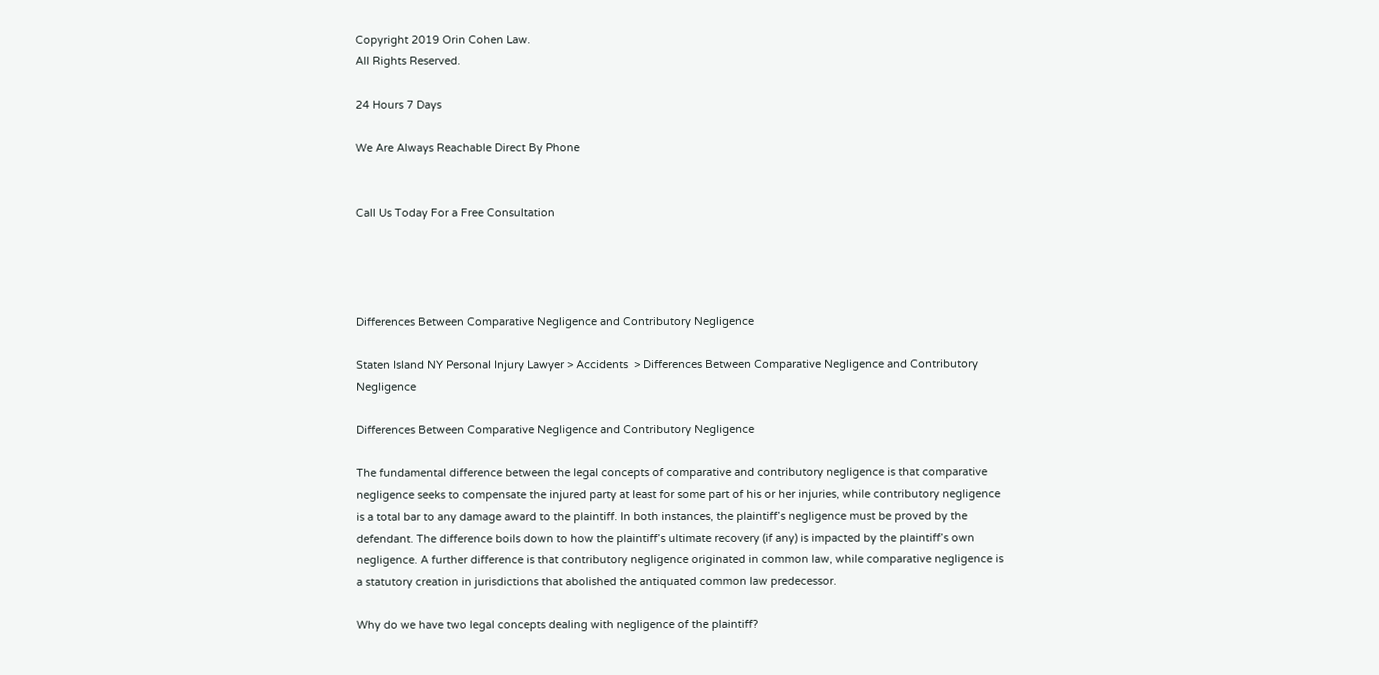Copyright 2019 Orin Cohen Law.
All Rights Reserved.

24 Hours 7 Days

We Are Always Reachable Direct By Phone


Call Us Today For a Free Consultation




Differences Between Comparative Negligence and Contributory Negligence

Staten Island NY Personal Injury Lawyer > Accidents  > Differences Between Comparative Negligence and Contributory Negligence

Differences Between Comparative Negligence and Contributory Negligence

The fundamental difference between the legal concepts of comparative and contributory negligence is that comparative negligence seeks to compensate the injured party at least for some part of his or her injuries, while contributory negligence is a total bar to any damage award to the plaintiff. In both instances, the plaintiff’s negligence must be proved by the defendant. The difference boils down to how the plaintiff’s ultimate recovery (if any) is impacted by the plaintiff’s own negligence. A further difference is that contributory negligence originated in common law, while comparative negligence is a statutory creation in jurisdictions that abolished the antiquated common law predecessor.

Why do we have two legal concepts dealing with negligence of the plaintiff?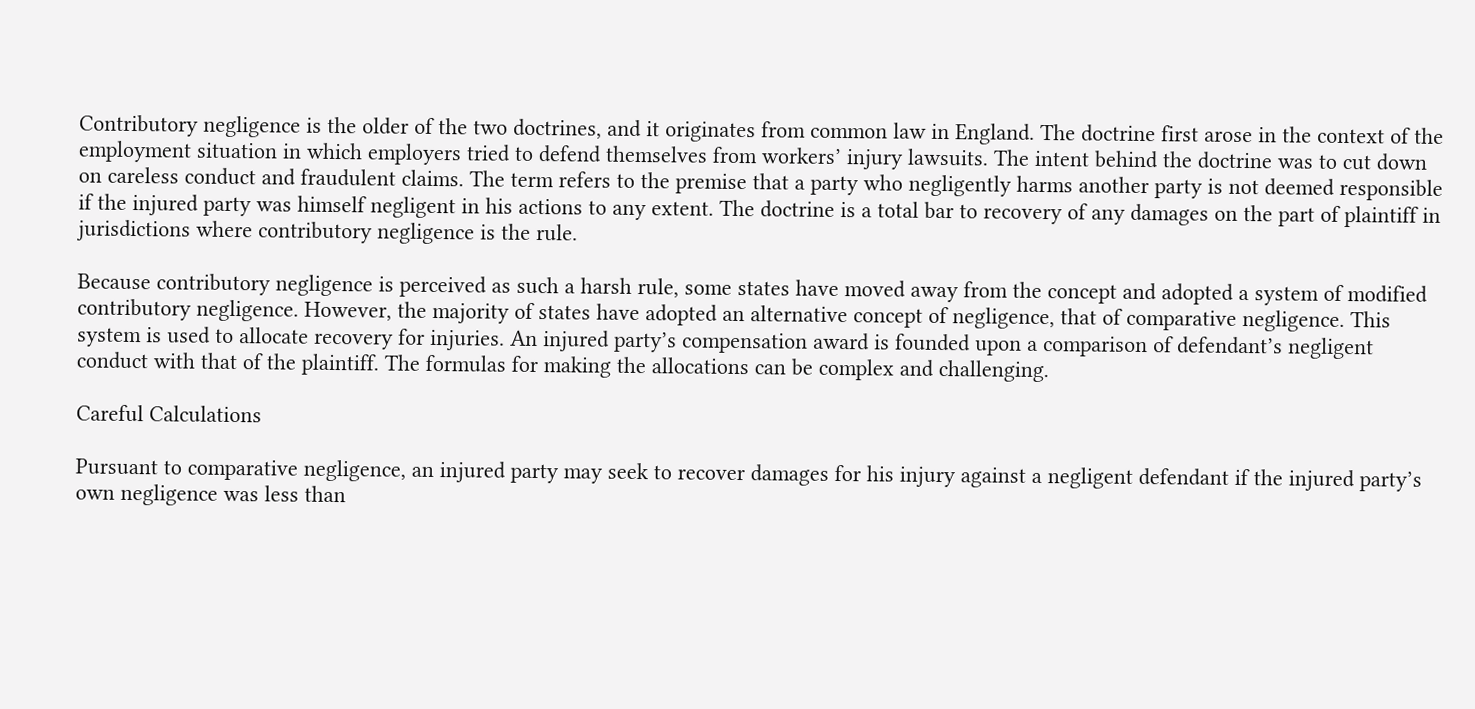Contributory negligence is the older of the two doctrines, and it originates from common law in England. The doctrine first arose in the context of the employment situation in which employers tried to defend themselves from workers’ injury lawsuits. The intent behind the doctrine was to cut down on careless conduct and fraudulent claims. The term refers to the premise that a party who negligently harms another party is not deemed responsible if the injured party was himself negligent in his actions to any extent. The doctrine is a total bar to recovery of any damages on the part of plaintiff in jurisdictions where contributory negligence is the rule.

Because contributory negligence is perceived as such a harsh rule, some states have moved away from the concept and adopted a system of modified contributory negligence. However, the majority of states have adopted an alternative concept of negligence, that of comparative negligence. This system is used to allocate recovery for injuries. An injured party’s compensation award is founded upon a comparison of defendant’s negligent conduct with that of the plaintiff. The formulas for making the allocations can be complex and challenging.

Careful Calculations

Pursuant to comparative negligence, an injured party may seek to recover damages for his injury against a negligent defendant if the injured party’s own negligence was less than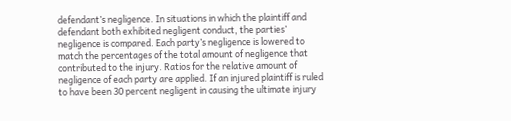defendant’s negligence. In situations in which the plaintiff and defendant both exhibited negligent conduct, the parties’ negligence is compared. Each party’s negligence is lowered to match the percentages of the total amount of negligence that contributed to the injury. Ratios for the relative amount of negligence of each party are applied. If an injured plaintiff is ruled to have been 30 percent negligent in causing the ultimate injury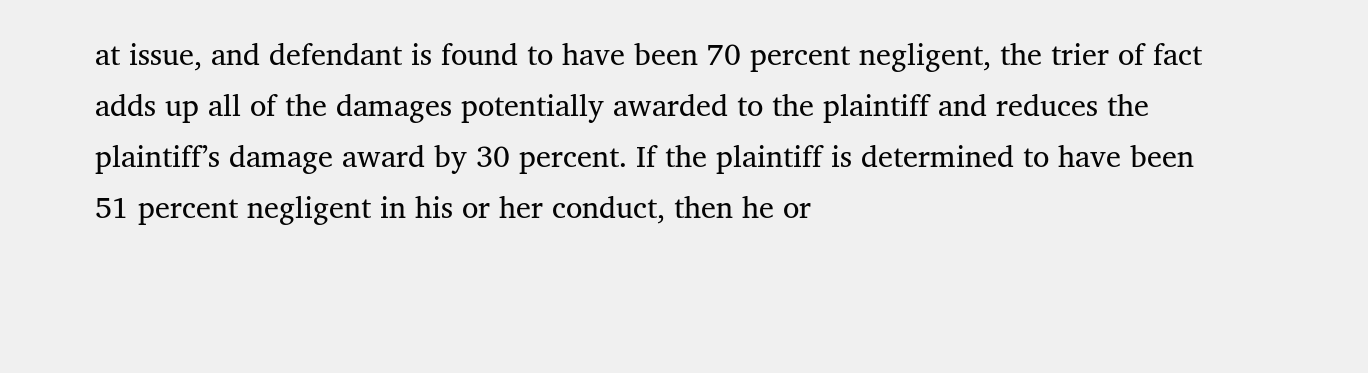at issue, and defendant is found to have been 70 percent negligent, the trier of fact adds up all of the damages potentially awarded to the plaintiff and reduces the plaintiff’s damage award by 30 percent. If the plaintiff is determined to have been 51 percent negligent in his or her conduct, then he or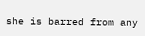she is barred from any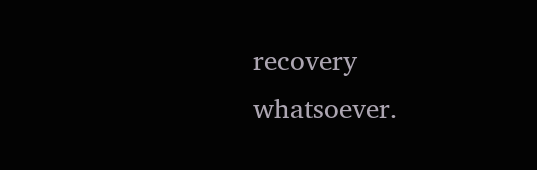recovery whatsoever.